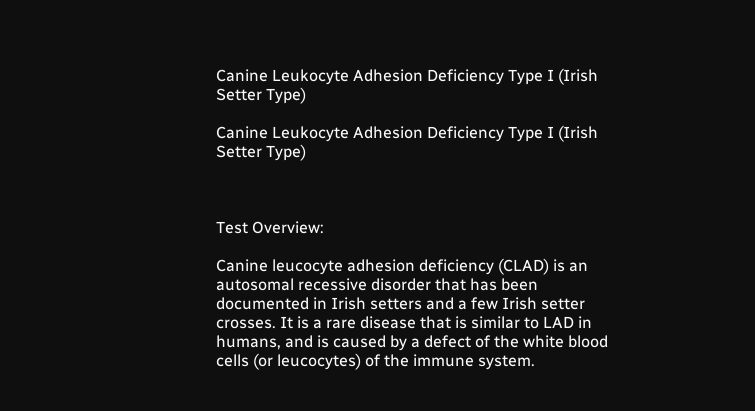Canine Leukocyte Adhesion Deficiency Type I (Irish Setter Type)

Canine Leukocyte Adhesion Deficiency Type I (Irish Setter Type)



Test Overview:

Canine leucocyte adhesion deficiency (CLAD) is an autosomal recessive disorder that has been documented in Irish setters and a few Irish setter crosses. It is a rare disease that is similar to LAD in humans, and is caused by a defect of the white blood cells (or leucocytes) of the immune system.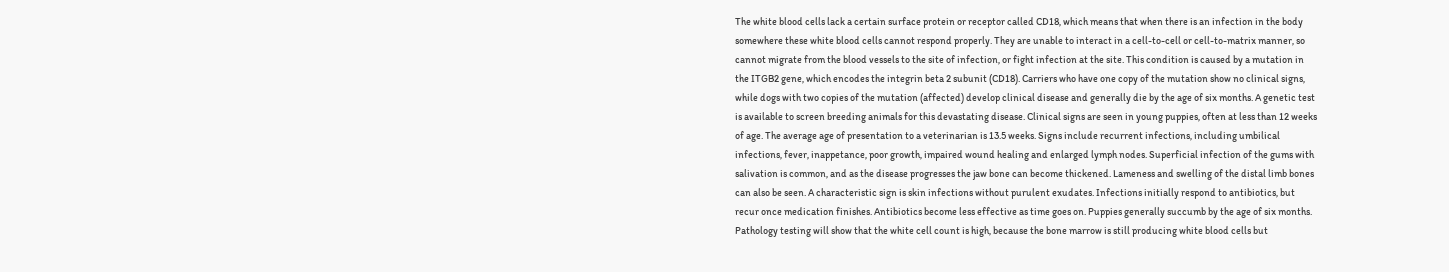The white blood cells lack a certain surface protein or receptor called CD18, which means that when there is an infection in the body somewhere these white blood cells cannot respond properly. They are unable to interact in a cell-to-cell or cell-to-matrix manner, so cannot migrate from the blood vessels to the site of infection, or fight infection at the site. This condition is caused by a mutation in the ITGB2 gene, which encodes the integrin beta 2 subunit (CD18). Carriers who have one copy of the mutation show no clinical signs, while dogs with two copies of the mutation (affected) develop clinical disease and generally die by the age of six months. A genetic test is available to screen breeding animals for this devastating disease. Clinical signs are seen in young puppies, often at less than 12 weeks of age. The average age of presentation to a veterinarian is 13.5 weeks. Signs include recurrent infections, including umbilical infections, fever, inappetance, poor growth, impaired wound healing and enlarged lymph nodes. Superficial infection of the gums with salivation is common, and as the disease progresses the jaw bone can become thickened. Lameness and swelling of the distal limb bones can also be seen. A characteristic sign is skin infections without purulent exudates. Infections initially respond to antibiotics, but recur once medication finishes. Antibiotics become less effective as time goes on. Puppies generally succumb by the age of six months. Pathology testing will show that the white cell count is high, because the bone marrow is still producing white blood cells but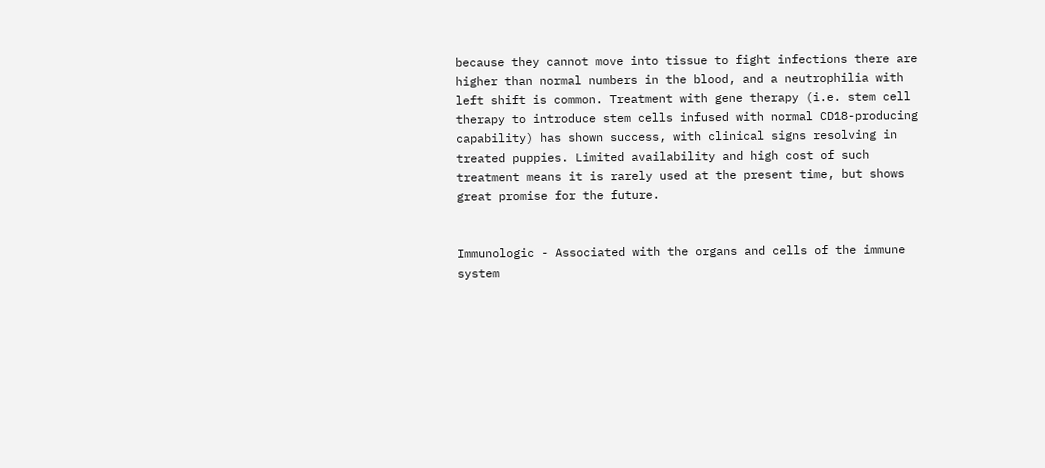because they cannot move into tissue to fight infections there are higher than normal numbers in the blood, and a neutrophilia with left shift is common. Treatment with gene therapy (i.e. stem cell therapy to introduce stem cells infused with normal CD18-producing capability) has shown success, with clinical signs resolving in treated puppies. Limited availability and high cost of such treatment means it is rarely used at the present time, but shows great promise for the future.


Immunologic - Associated with the organs and cells of the immune system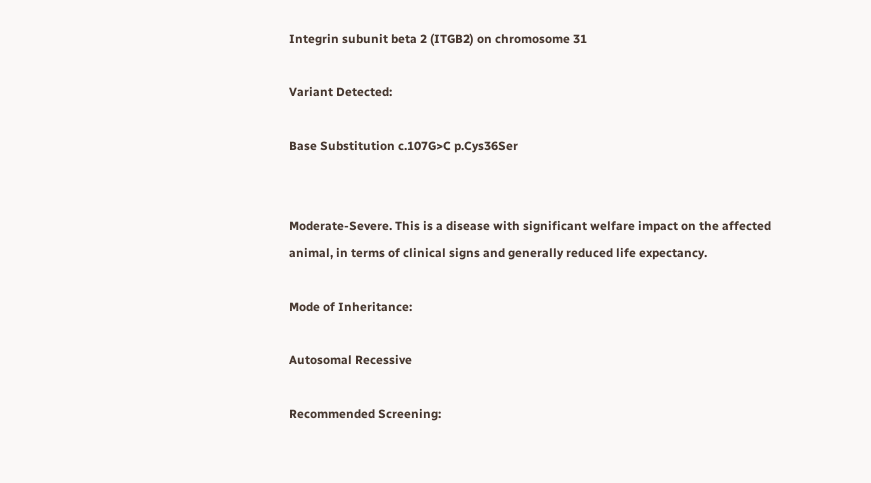Integrin subunit beta 2 (ITGB2) on chromosome 31

Variant Detected:

Base Substitution c.107G>C p.Cys36Ser


Moderate-Severe. This is a disease with significant welfare impact on the affected animal, in terms of clinical signs and generally reduced life expectancy.

Mode of Inheritance:

Autosomal Recessive

Recommended Screening: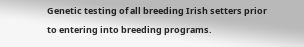Genetic testing of all breeding Irish setters prior to entering into breeding programs.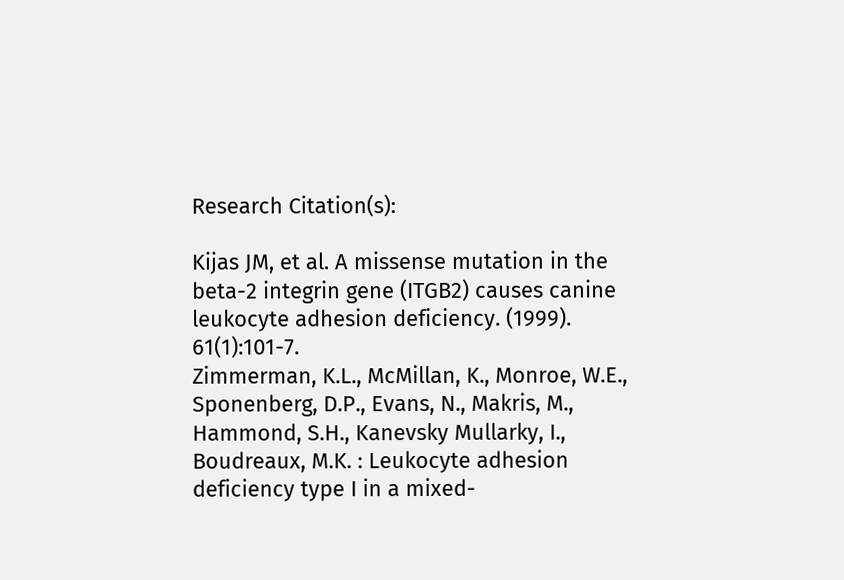Research Citation(s):

Kijas JM, et al. A missense mutation in the beta-2 integrin gene (ITGB2) causes canine leukocyte adhesion deficiency. (1999). 61(1):101-7.
Zimmerman, K.L., McMillan, K., Monroe, W.E., Sponenberg, D.P., Evans, N., Makris, M., Hammond, S.H., Kanevsky Mullarky, I., Boudreaux, M.K. : Leukocyte adhesion deficiency type I in a mixed-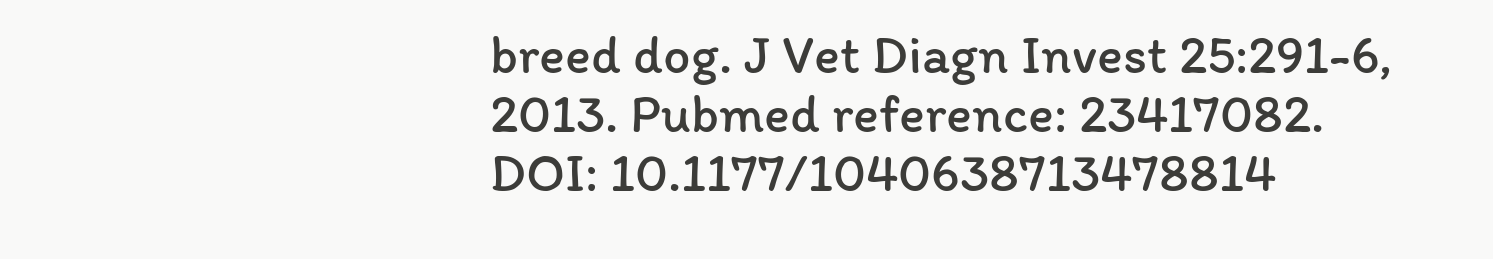breed dog. J Vet Diagn Invest 25:291-6, 2013. Pubmed reference: 23417082. DOI: 10.1177/1040638713478814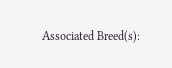Associated Breed(s):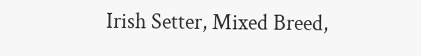Irish Setter, Mixed Breed,